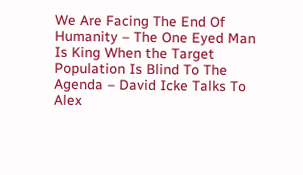We Are Facing The End Of Humanity – The One Eyed Man Is King When the Target Population Is Blind To The Agenda – David Icke Talks To Alex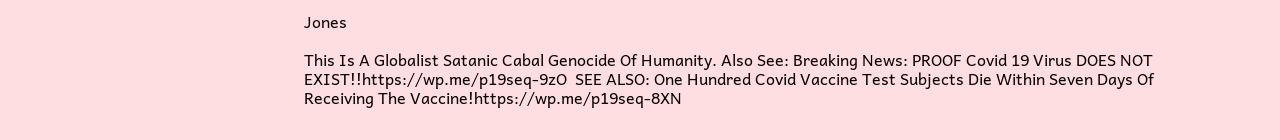Jones

This Is A Globalist Satanic Cabal Genocide Of Humanity. Also See: Breaking News: PROOF Covid 19 Virus DOES NOT EXIST!!https://wp.me/p19seq-9zO  SEE ALSO: One Hundred Covid Vaccine Test Subjects Die Within Seven Days Of Receiving The Vaccine!https://wp.me/p19seq-8XN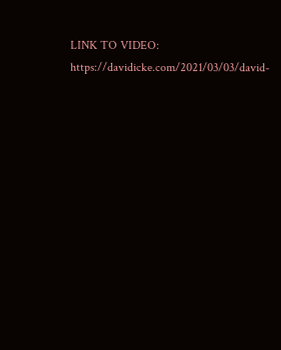LINK TO VIDEO: https://davidicke.com/2021/03/03/david-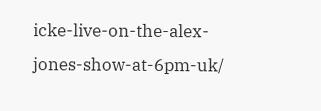icke-live-on-the-alex-jones-show-at-6pm-uk/